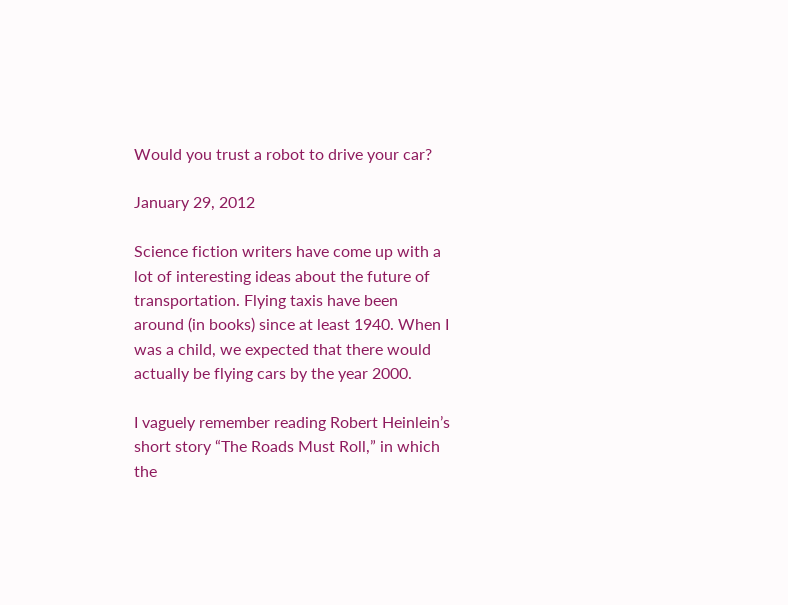Would you trust a robot to drive your car?

January 29, 2012

Science fiction writers have come up with a lot of interesting ideas about the future of transportation. Flying taxis have been around (in books) since at least 1940. When I was a child, we expected that there would actually be flying cars by the year 2000.

I vaguely remember reading Robert Heinlein’s short story “The Roads Must Roll,” in which the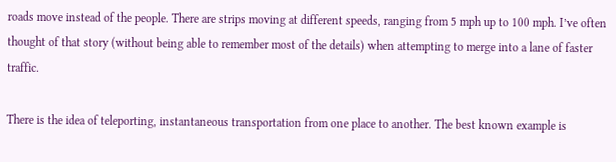roads move instead of the people. There are strips moving at different speeds, ranging from 5 mph up to 100 mph. I’ve often thought of that story (without being able to remember most of the details) when attempting to merge into a lane of faster traffic.

There is the idea of teleporting, instantaneous transportation from one place to another. The best known example is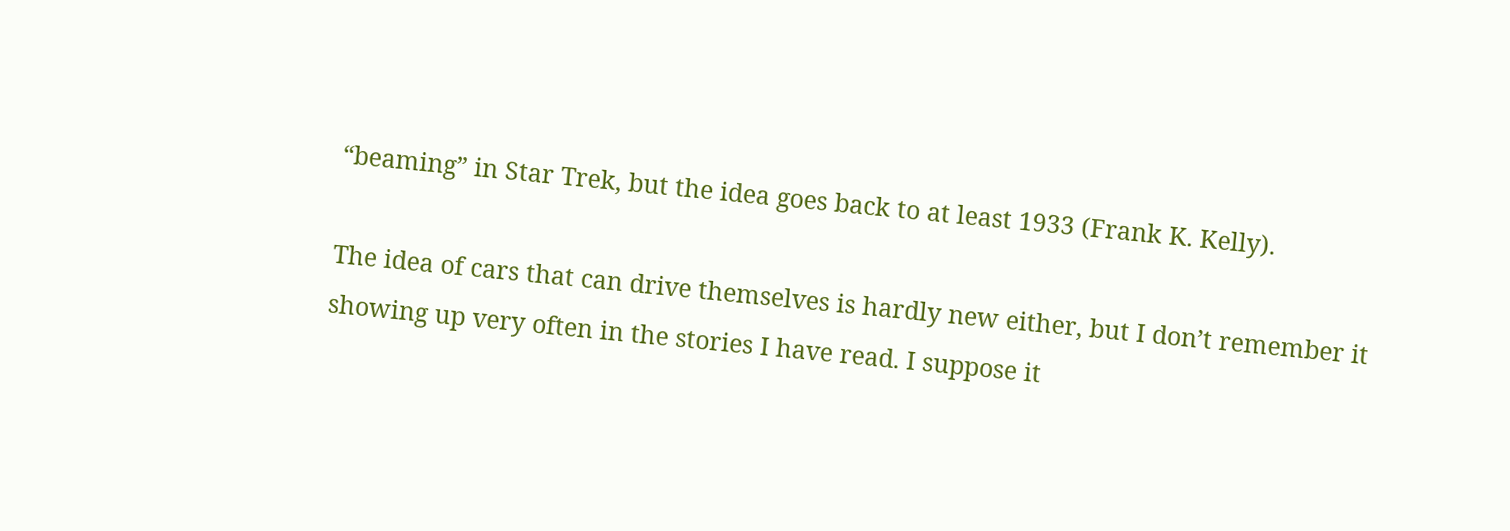“beaming” in Star Trek, but the idea goes back to at least 1933 (Frank K. Kelly).

The idea of cars that can drive themselves is hardly new either, but I don’t remember it showing up very often in the stories I have read. I suppose it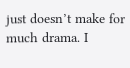just doesn’t make for much drama. I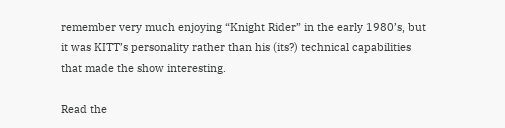remember very much enjoying “Knight Rider” in the early 1980’s, but it was KITT’s personality rather than his (its?) technical capabilities that made the show interesting.

Read the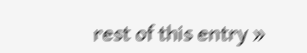rest of this entry »